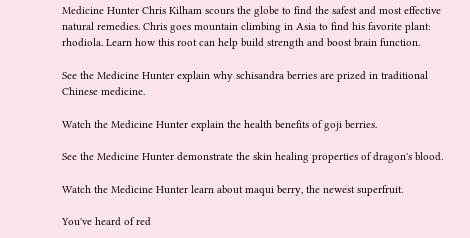Medicine Hunter Chris Kilham scours the globe to find the safest and most effective natural remedies. Chris goes mountain climbing in Asia to find his favorite plant: rhodiola. Learn how this root can help build strength and boost brain function.

See the Medicine Hunter explain why schisandra berries are prized in traditional Chinese medicine.

Watch the Medicine Hunter explain the health benefits of goji berries.

See the Medicine Hunter demonstrate the skin healing properties of dragon's blood.

Watch the Medicine Hunter learn about maqui berry, the newest superfruit.

You've heard of red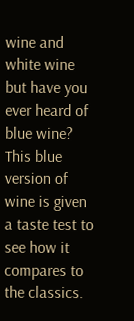wine and white wine but have you ever heard of blue wine? This blue version of wine is given a taste test to see how it compares to the classics.